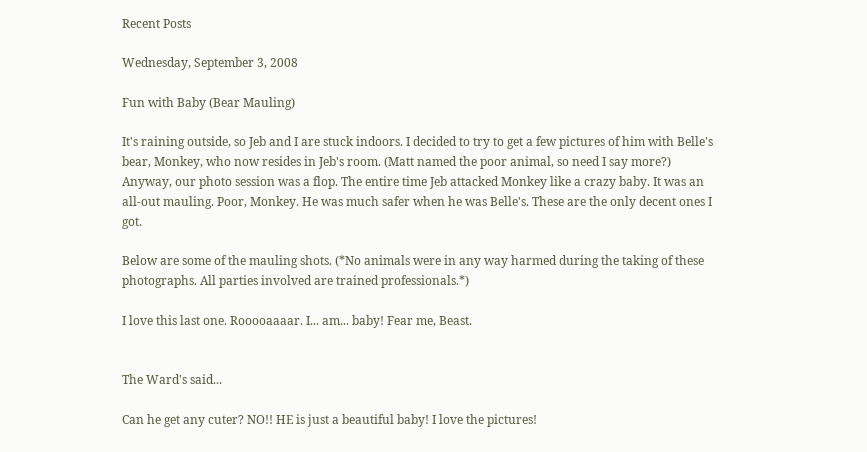Recent Posts

Wednesday, September 3, 2008

Fun with Baby (Bear Mauling)

It's raining outside, so Jeb and I are stuck indoors. I decided to try to get a few pictures of him with Belle's bear, Monkey, who now resides in Jeb's room. (Matt named the poor animal, so need I say more?) Anyway, our photo session was a flop. The entire time Jeb attacked Monkey like a crazy baby. It was an all-out mauling. Poor, Monkey. He was much safer when he was Belle's. These are the only decent ones I got.

Below are some of the mauling shots. (*No animals were in any way harmed during the taking of these photographs. All parties involved are trained professionals.*)

I love this last one. Rooooaaaar. I... am... baby! Fear me, Beast.


The Ward's said...

Can he get any cuter? NO!! HE is just a beautiful baby! I love the pictures!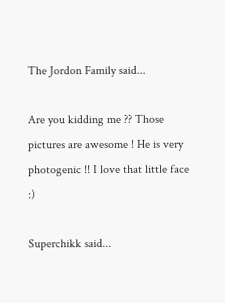The Jordon Family said...

Are you kidding me ?? Those pictures are awesome ! He is very photogenic !! I love that little face :)

Superchikk said...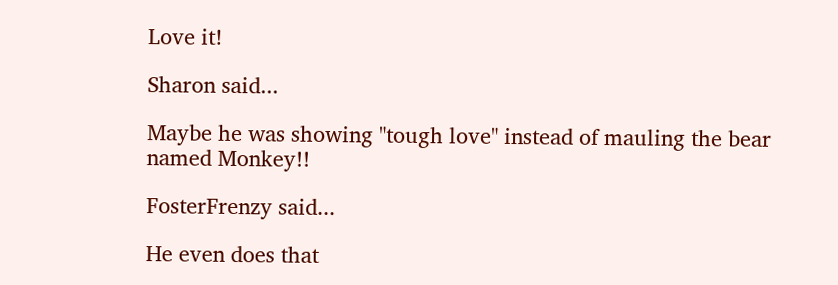Love it!

Sharon said...

Maybe he was showing "tough love" instead of mauling the bear named Monkey!!

FosterFrenzy said...

He even does that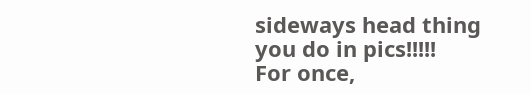sideways head thing you do in pics!!!!!
For once,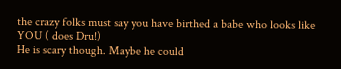the crazy folks must say you have birthed a babe who looks like YOU ( does Dru!)
He is scary though. Maybe he could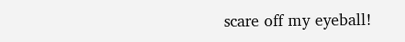scare off my eyeball!